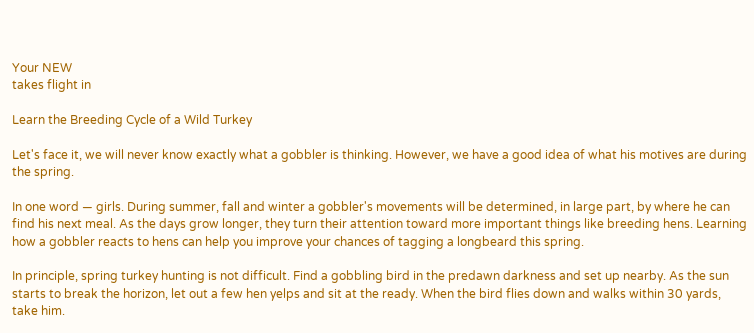Your NEW
takes flight in

Learn the Breeding Cycle of a Wild Turkey

Let's face it, we will never know exactly what a gobbler is thinking. However, we have a good idea of what his motives are during the spring.

In one word — girls. During summer, fall and winter a gobbler's movements will be determined, in large part, by where he can find his next meal. As the days grow longer, they turn their attention toward more important things like breeding hens. Learning how a gobbler reacts to hens can help you improve your chances of tagging a longbeard this spring.

In principle, spring turkey hunting is not difficult. Find a gobbling bird in the predawn darkness and set up nearby. As the sun starts to break the horizon, let out a few hen yelps and sit at the ready. When the bird flies down and walks within 30 yards, take him.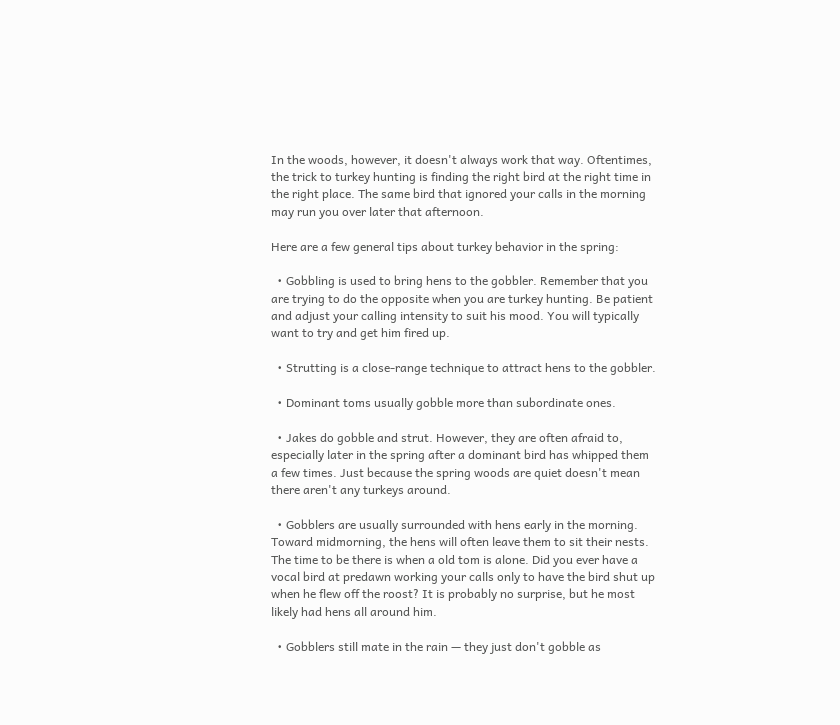In the woods, however, it doesn't always work that way. Oftentimes, the trick to turkey hunting is finding the right bird at the right time in the right place. The same bird that ignored your calls in the morning may run you over later that afternoon.

Here are a few general tips about turkey behavior in the spring:

  • Gobbling is used to bring hens to the gobbler. Remember that you are trying to do the opposite when you are turkey hunting. Be patient and adjust your calling intensity to suit his mood. You will typically want to try and get him fired up.

  • Strutting is a close-range technique to attract hens to the gobbler.

  • Dominant toms usually gobble more than subordinate ones.

  • Jakes do gobble and strut. However, they are often afraid to, especially later in the spring after a dominant bird has whipped them a few times. Just because the spring woods are quiet doesn't mean there aren't any turkeys around.

  • Gobblers are usually surrounded with hens early in the morning. Toward midmorning, the hens will often leave them to sit their nests. The time to be there is when a old tom is alone. Did you ever have a vocal bird at predawn working your calls only to have the bird shut up when he flew off the roost? It is probably no surprise, but he most likely had hens all around him.

  • Gobblers still mate in the rain — they just don't gobble as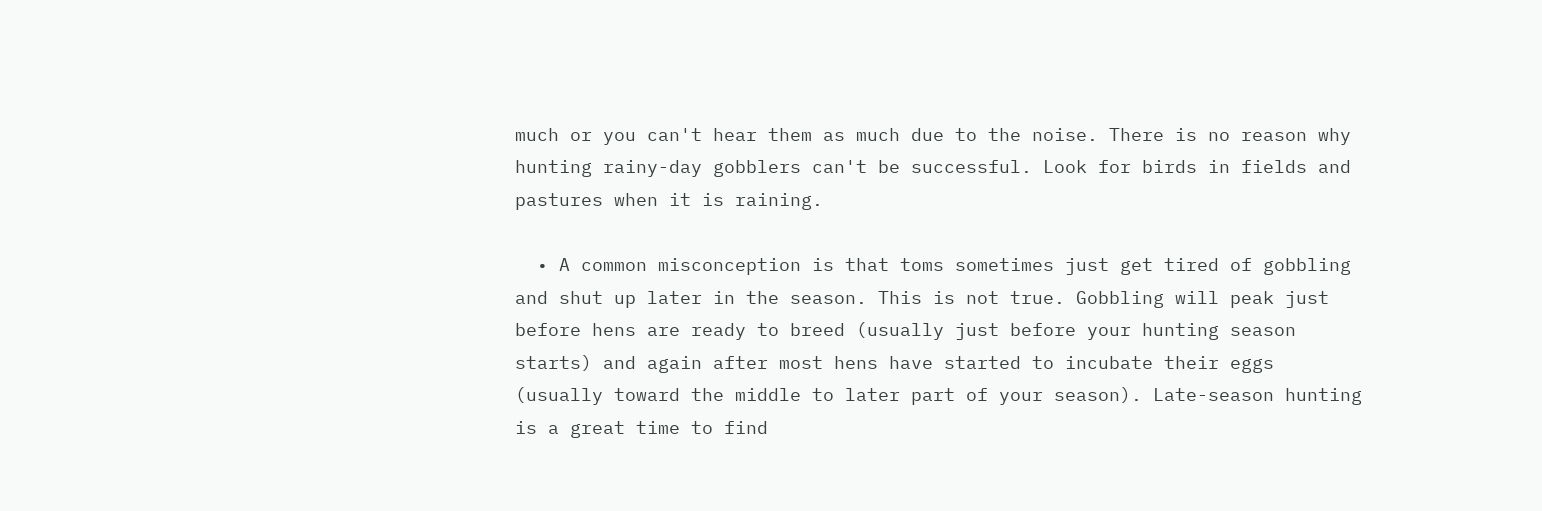much or you can't hear them as much due to the noise. There is no reason why hunting rainy-day gobblers can't be successful. Look for birds in fields and pastures when it is raining.

  • A common misconception is that toms sometimes just get tired of gobbling and shut up later in the season. This is not true. Gobbling will peak just before hens are ready to breed (usually just before your hunting season starts) and again after most hens have started to incubate their eggs (usually toward the middle to later part of your season). Late-season hunting is a great time to find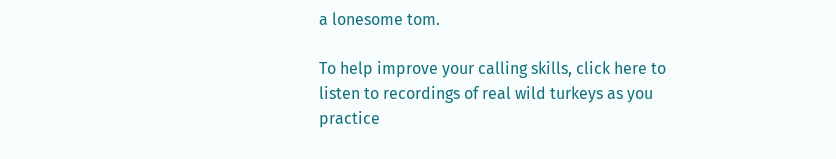a lonesome tom.

To help improve your calling skills, click here to listen to recordings of real wild turkeys as you practice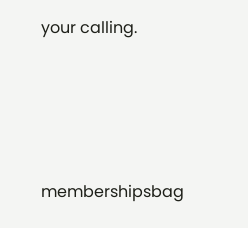your calling.




membershipsbag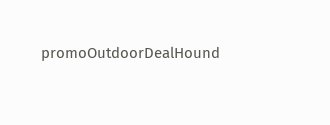promoOutdoorDealHound